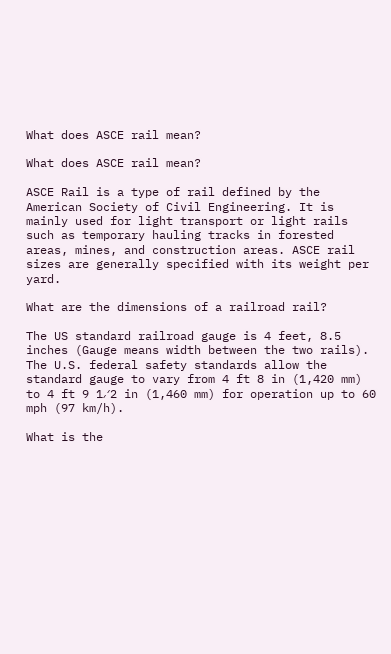What does ASCE rail mean?

What does ASCE rail mean?

ASCE Rail is a type of rail defined by the American Society of Civil Engineering. It is mainly used for light transport or light rails such as temporary hauling tracks in forested areas, mines, and construction areas. ASCE rail sizes are generally specified with its weight per yard.

What are the dimensions of a railroad rail?

The US standard railroad gauge is 4 feet, 8.5 inches (Gauge means width between the two rails). The U.S. federal safety standards allow the standard gauge to vary from 4 ft 8 in (1,420 mm) to 4 ft 9 1⁄2 in (1,460 mm) for operation up to 60 mph (97 km/h).

What is the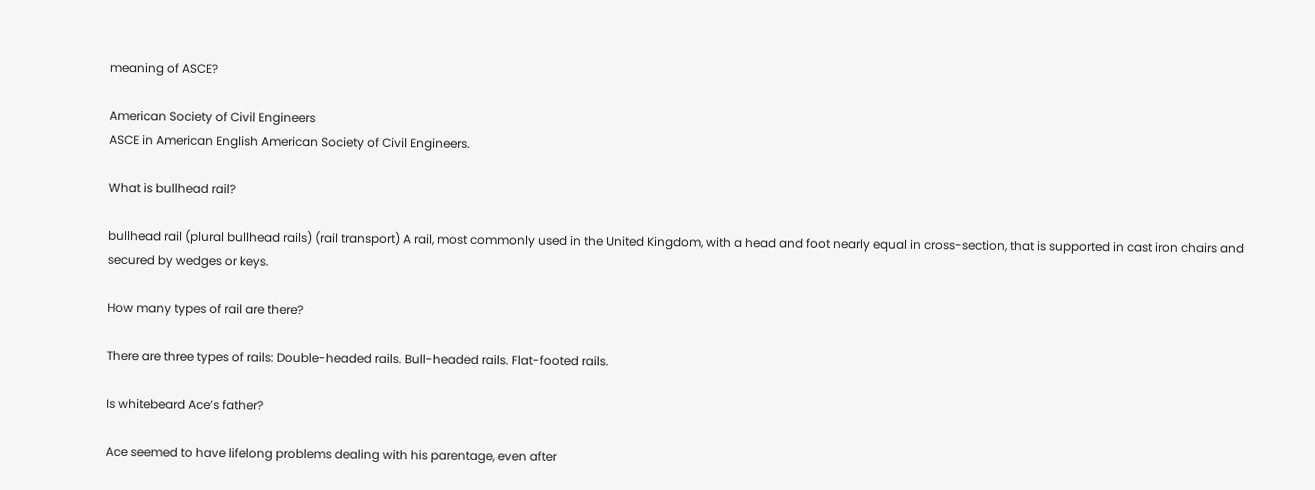meaning of ASCE?

American Society of Civil Engineers
ASCE in American English American Society of Civil Engineers.

What is bullhead rail?

bullhead rail (plural bullhead rails) (rail transport) A rail, most commonly used in the United Kingdom, with a head and foot nearly equal in cross-section, that is supported in cast iron chairs and secured by wedges or keys.

How many types of rail are there?

There are three types of rails: Double-headed rails. Bull-headed rails. Flat-footed rails.

Is whitebeard Ace’s father?

Ace seemed to have lifelong problems dealing with his parentage, even after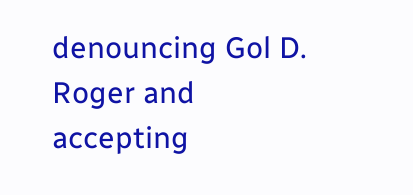denouncing Gol D. Roger and accepting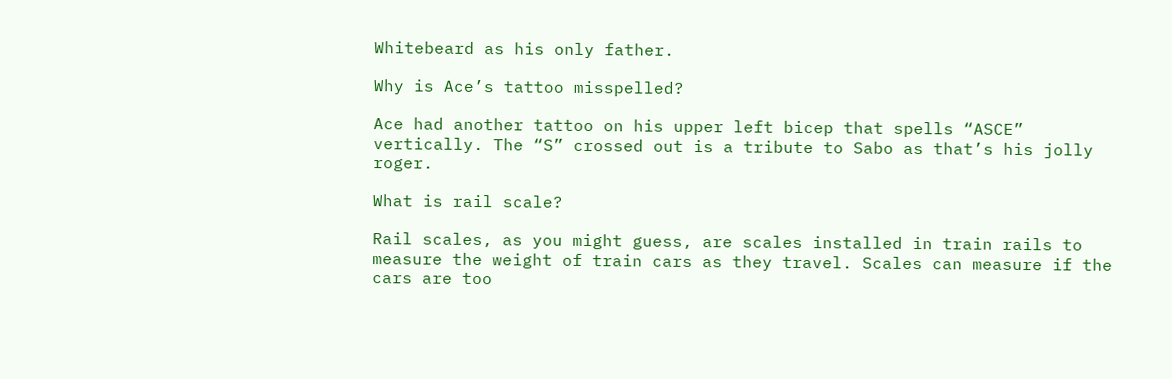Whitebeard as his only father.

Why is Ace’s tattoo misspelled?

Ace had another tattoo on his upper left bicep that spells “ASCE” vertically. The “S” crossed out is a tribute to Sabo as that’s his jolly roger.

What is rail scale?

Rail scales, as you might guess, are scales installed in train rails to measure the weight of train cars as they travel. Scales can measure if the cars are too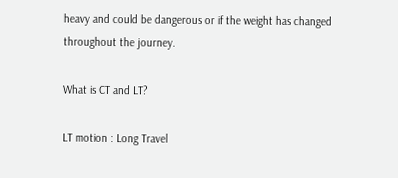heavy and could be dangerous or if the weight has changed throughout the journey.

What is CT and LT?

LT motion : Long Travel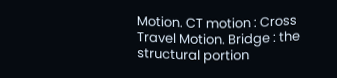Motion. CT motion : Cross Travel Motion. Bridge : the structural portion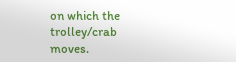on which the trolley/crab moves.